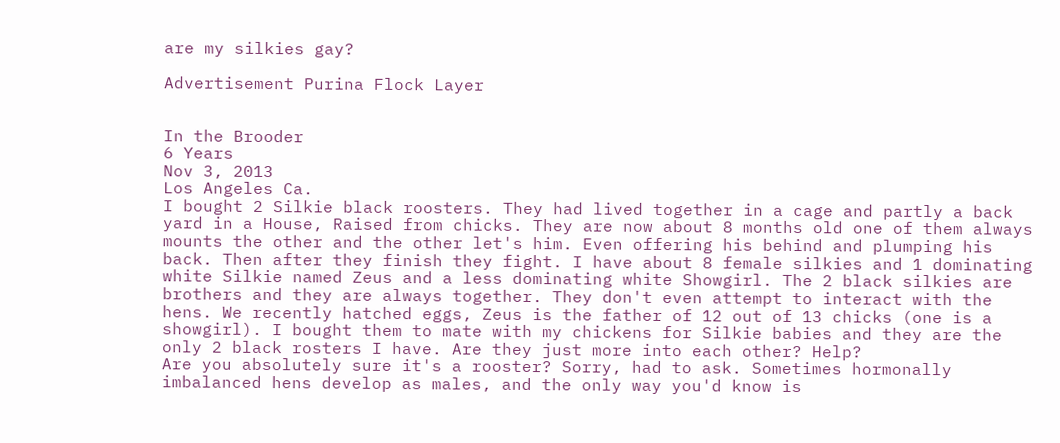are my silkies gay?

Advertisement Purina Flock Layer


In the Brooder
6 Years
Nov 3, 2013
Los Angeles Ca.
I bought 2 Silkie black roosters. They had lived together in a cage and partly a back yard in a House, Raised from chicks. They are now about 8 months old one of them always mounts the other and the other let's him. Even offering his behind and plumping his back. Then after they finish they fight. I have about 8 female silkies and 1 dominating white Silkie named Zeus and a less dominating white Showgirl. The 2 black silkies are brothers and they are always together. They don't even attempt to interact with the hens. We recently hatched eggs, Zeus is the father of 12 out of 13 chicks (one is a showgirl). I bought them to mate with my chickens for Silkie babies and they are the only 2 black rosters I have. Are they just more into each other? Help?
Are you absolutely sure it's a rooster? Sorry, had to ask. Sometimes hormonally imbalanced hens develop as males, and the only way you'd know is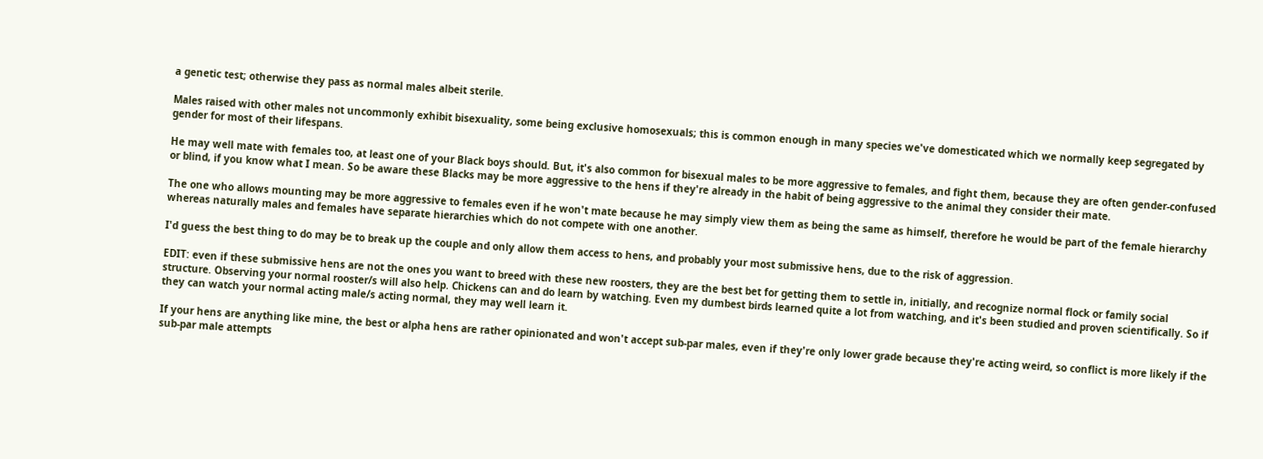a genetic test; otherwise they pass as normal males albeit sterile.

Males raised with other males not uncommonly exhibit bisexuality, some being exclusive homosexuals; this is common enough in many species we've domesticated which we normally keep segregated by gender for most of their lifespans.

He may well mate with females too, at least one of your Black boys should. But, it's also common for bisexual males to be more aggressive to females, and fight them, because they are often gender-confused or blind, if you know what I mean. So be aware these Blacks may be more aggressive to the hens if they're already in the habit of being aggressive to the animal they consider their mate.

The one who allows mounting may be more aggressive to females even if he won't mate because he may simply view them as being the same as himself, therefore he would be part of the female hierarchy whereas naturally males and females have separate hierarchies which do not compete with one another.

I'd guess the best thing to do may be to break up the couple and only allow them access to hens, and probably your most submissive hens, due to the risk of aggression.

EDIT: even if these submissive hens are not the ones you want to breed with these new roosters, they are the best bet for getting them to settle in, initially, and recognize normal flock or family social structure. Observing your normal rooster/s will also help. Chickens can and do learn by watching. Even my dumbest birds learned quite a lot from watching, and it's been studied and proven scientifically. So if they can watch your normal acting male/s acting normal, they may well learn it.

If your hens are anything like mine, the best or alpha hens are rather opinionated and won't accept sub-par males, even if they're only lower grade because they're acting weird, so conflict is more likely if the sub-par male attempts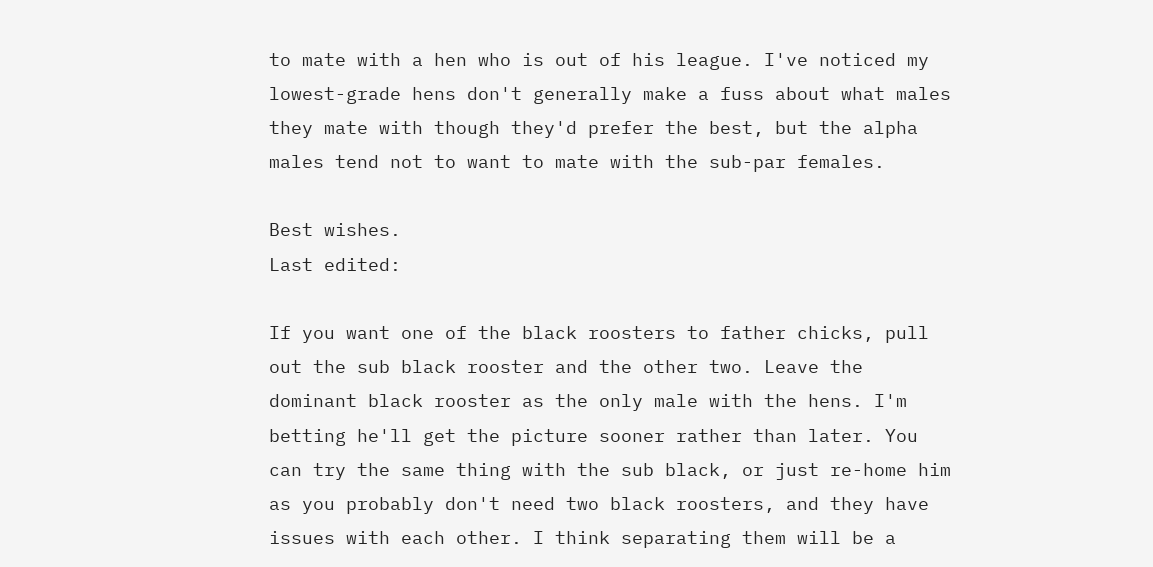to mate with a hen who is out of his league. I've noticed my lowest-grade hens don't generally make a fuss about what males they mate with though they'd prefer the best, but the alpha males tend not to want to mate with the sub-par females.

Best wishes.
Last edited:

If you want one of the black roosters to father chicks, pull out the sub black rooster and the other two. Leave the dominant black rooster as the only male with the hens. I'm betting he'll get the picture sooner rather than later. You can try the same thing with the sub black, or just re-home him as you probably don't need two black roosters, and they have issues with each other. I think separating them will be a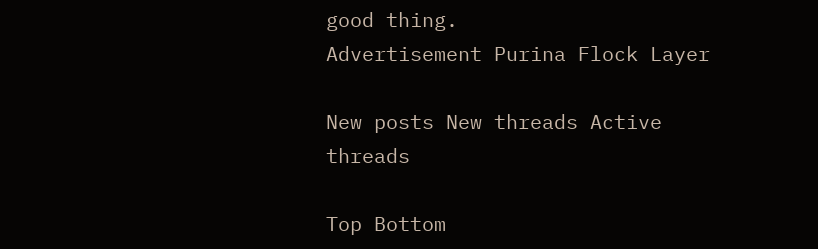good thing.
Advertisement Purina Flock Layer

New posts New threads Active threads

Top Bottom